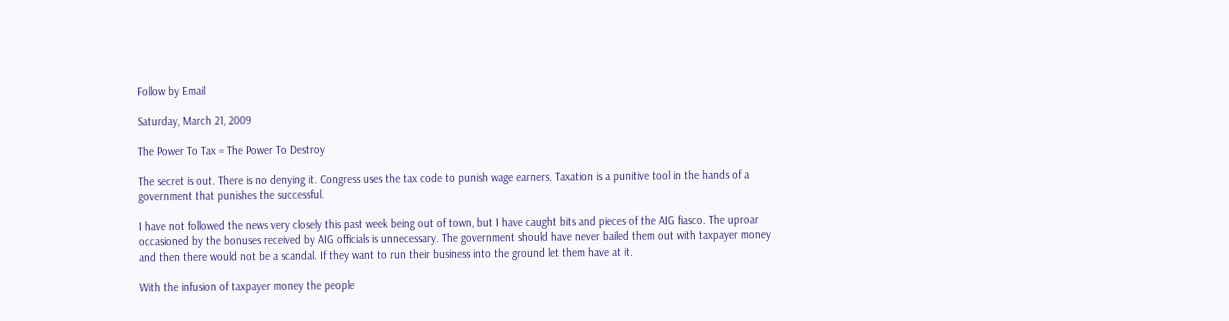Follow by Email

Saturday, March 21, 2009

The Power To Tax = The Power To Destroy

The secret is out. There is no denying it. Congress uses the tax code to punish wage earners. Taxation is a punitive tool in the hands of a government that punishes the successful.

I have not followed the news very closely this past week being out of town, but I have caught bits and pieces of the AIG fiasco. The uproar occasioned by the bonuses received by AIG officials is unnecessary. The government should have never bailed them out with taxpayer money and then there would not be a scandal. If they want to run their business into the ground let them have at it.

With the infusion of taxpayer money the people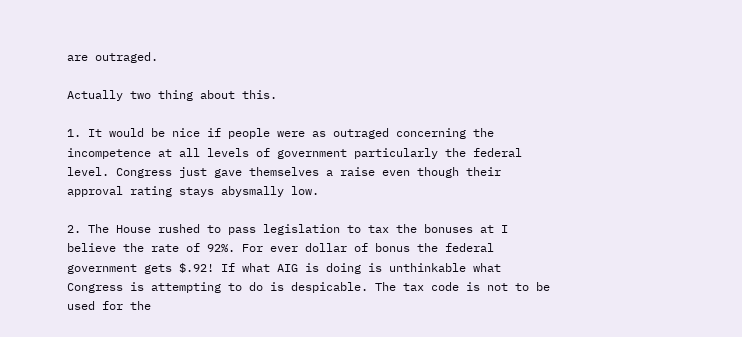are outraged.

Actually two thing about this.

1. It would be nice if people were as outraged concerning the incompetence at all levels of government particularly the federal level. Congress just gave themselves a raise even though their approval rating stays abysmally low.

2. The House rushed to pass legislation to tax the bonuses at I believe the rate of 92%. For ever dollar of bonus the federal government gets $.92! If what AIG is doing is unthinkable what Congress is attempting to do is despicable. The tax code is not to be used for the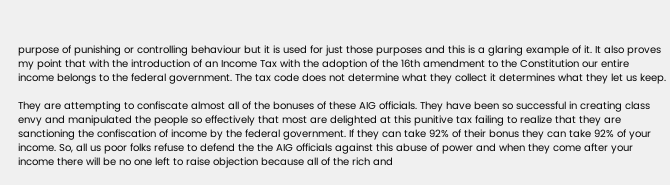purpose of punishing or controlling behaviour but it is used for just those purposes and this is a glaring example of it. It also proves my point that with the introduction of an Income Tax with the adoption of the 16th amendment to the Constitution our entire income belongs to the federal government. The tax code does not determine what they collect it determines what they let us keep.

They are attempting to confiscate almost all of the bonuses of these AIG officials. They have been so successful in creating class envy and manipulated the people so effectively that most are delighted at this punitive tax failing to realize that they are sanctioning the confiscation of income by the federal government. If they can take 92% of their bonus they can take 92% of your income. So, all us poor folks refuse to defend the the AIG officials against this abuse of power and when they come after your income there will be no one left to raise objection because all of the rich and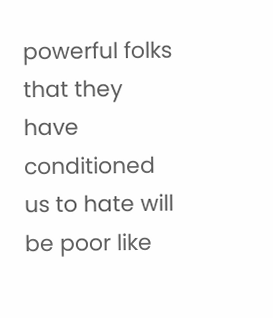powerful folks that they have conditioned us to hate will be poor like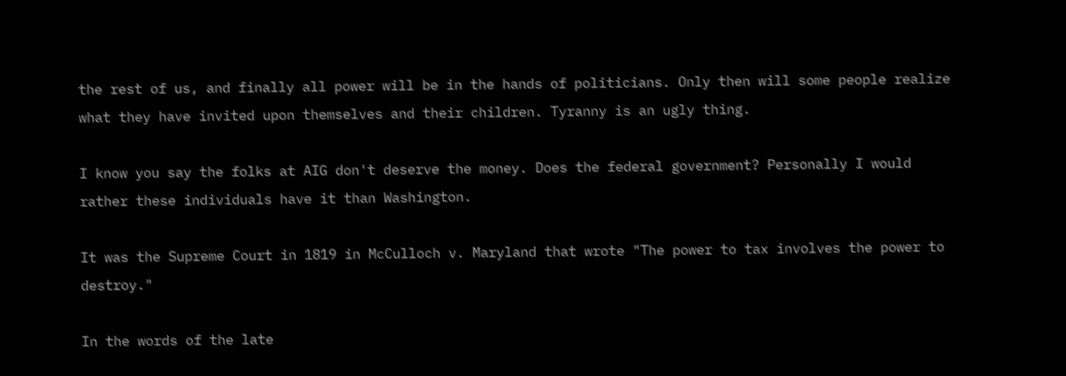the rest of us, and finally all power will be in the hands of politicians. Only then will some people realize what they have invited upon themselves and their children. Tyranny is an ugly thing.

I know you say the folks at AIG don't deserve the money. Does the federal government? Personally I would rather these individuals have it than Washington.

It was the Supreme Court in 1819 in McCulloch v. Maryland that wrote "The power to tax involves the power to destroy."

In the words of the late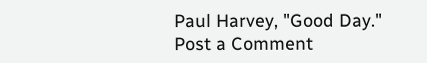Paul Harvey, "Good Day."
Post a Comment